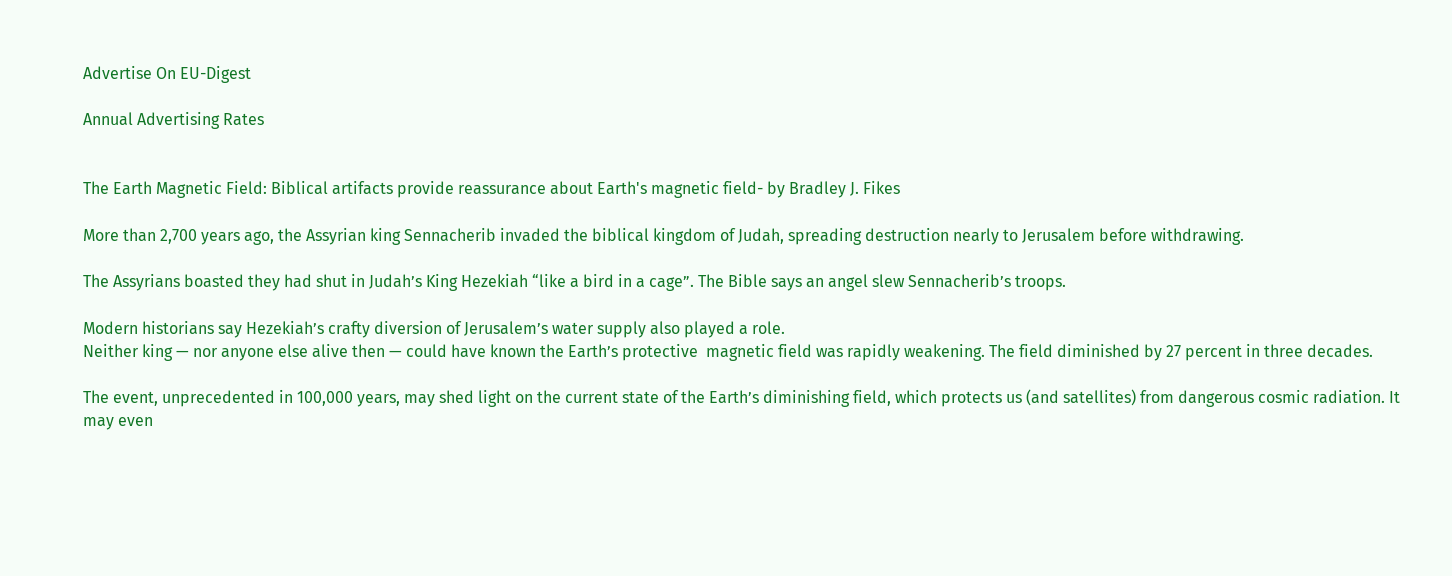Advertise On EU-Digest

Annual Advertising Rates


The Earth Magnetic Field: Biblical artifacts provide reassurance about Earth's magnetic field- by Bradley J. Fikes

More than 2,700 years ago, the Assyrian king Sennacherib invaded the biblical kingdom of Judah, spreading destruction nearly to Jerusalem before withdrawing.

The Assyrians boasted they had shut in Judah’s King Hezekiah “like a bird in a cage”. The Bible says an angel slew Sennacherib’s troops.

Modern historians say Hezekiah’s crafty diversion of Jerusalem’s water supply also played a role.
Neither king — nor anyone else alive then — could have known the Earth’s protective  magnetic field was rapidly weakening. The field diminished by 27 percent in three decades.

The event, unprecedented in 100,000 years, may shed light on the current state of the Earth’s diminishing field, which protects us (and satellites) from dangerous cosmic radiation. It may even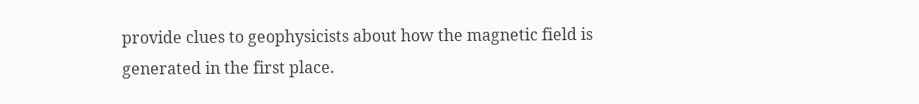provide clues to geophysicists about how the magnetic field is generated in the first place.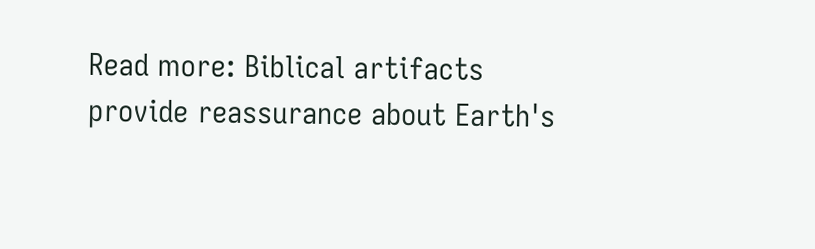Read more: Biblical artifacts provide reassurance about Earth's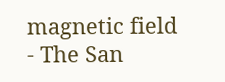magnetic field - The San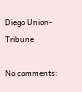Diego Union-Tribune

No comments: